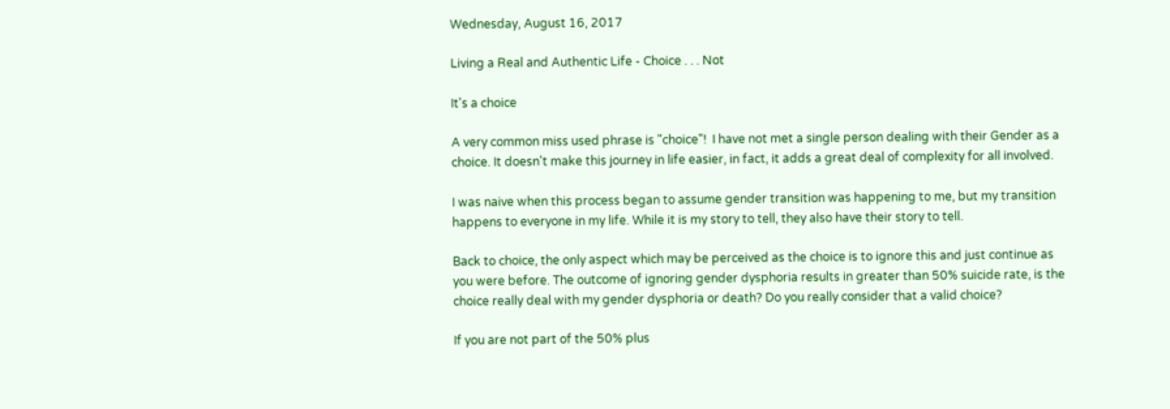Wednesday, August 16, 2017

Living a Real and Authentic Life - Choice . . . Not

It's a choice

A very common miss used phrase is "choice"!  I have not met a single person dealing with their Gender as a choice. It doesn't make this journey in life easier, in fact, it adds a great deal of complexity for all involved.

I was naive when this process began to assume gender transition was happening to me, but my transition happens to everyone in my life. While it is my story to tell, they also have their story to tell.

Back to choice, the only aspect which may be perceived as the choice is to ignore this and just continue as you were before. The outcome of ignoring gender dysphoria results in greater than 50% suicide rate, is the choice really deal with my gender dysphoria or death? Do you really consider that a valid choice?

If you are not part of the 50% plus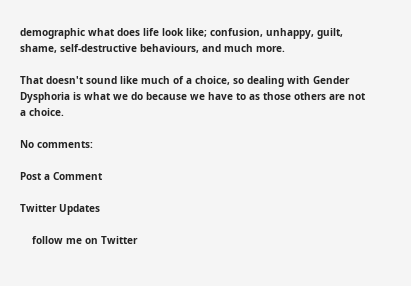demographic what does life look like; confusion, unhappy, guilt, shame, self-destructive behaviours, and much more.

That doesn't sound like much of a choice, so dealing with Gender Dysphoria is what we do because we have to as those others are not a choice.

No comments:

Post a Comment

Twitter Updates

    follow me on Twitter